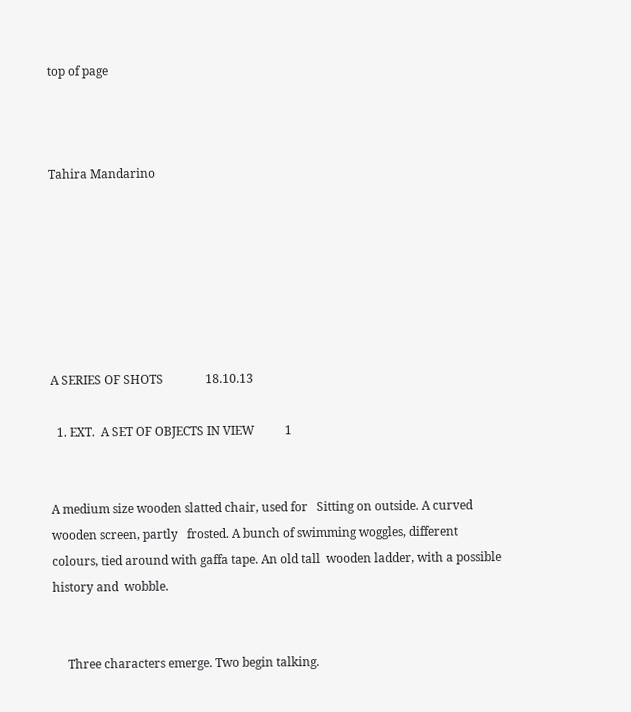top of page



Tahira Mandarino







A SERIES OF SHOTS              18.10.13

  1. EXT.  A SET OF OBJECTS IN VIEW          1


A medium size wooden slatted chair, used for   Sitting on outside. A curved wooden screen, partly   frosted. A bunch of swimming woggles, different      colours, tied around with gaffa tape. An old tall  wooden ladder, with a possible history and  wobble.


     Three characters emerge. Two begin talking.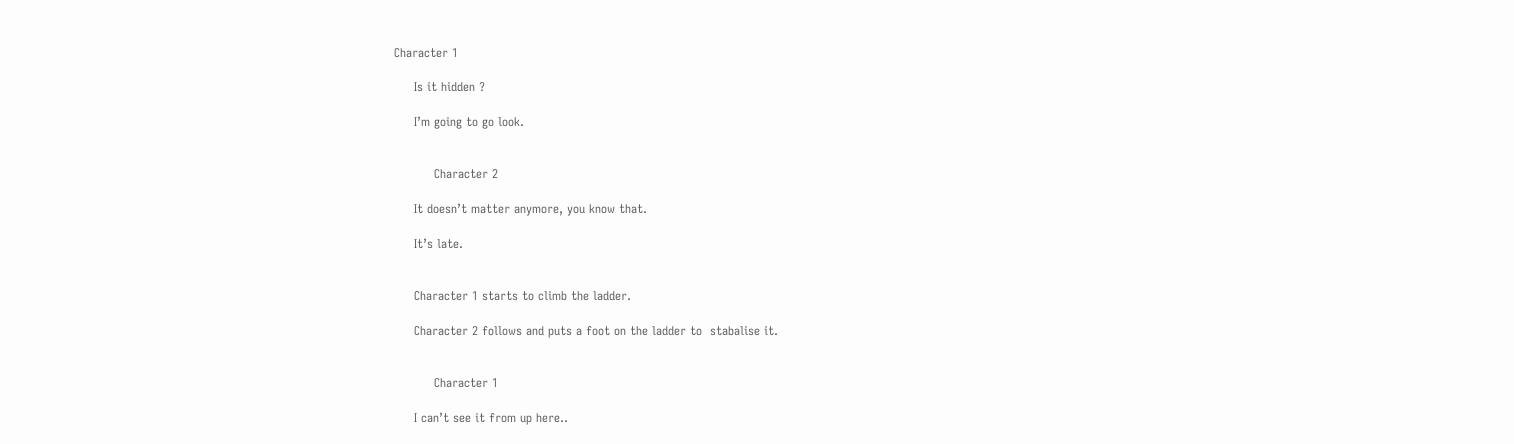Character 1

     Is it hidden ?

     I’m going to go look.


          Character 2

     It doesn’t matter anymore, you know that.

     It’s late.


     Character 1 starts to climb the ladder.

     Character 2 follows and puts a foot on the ladder to  stabalise it.


          Character 1

     I can’t see it from up here..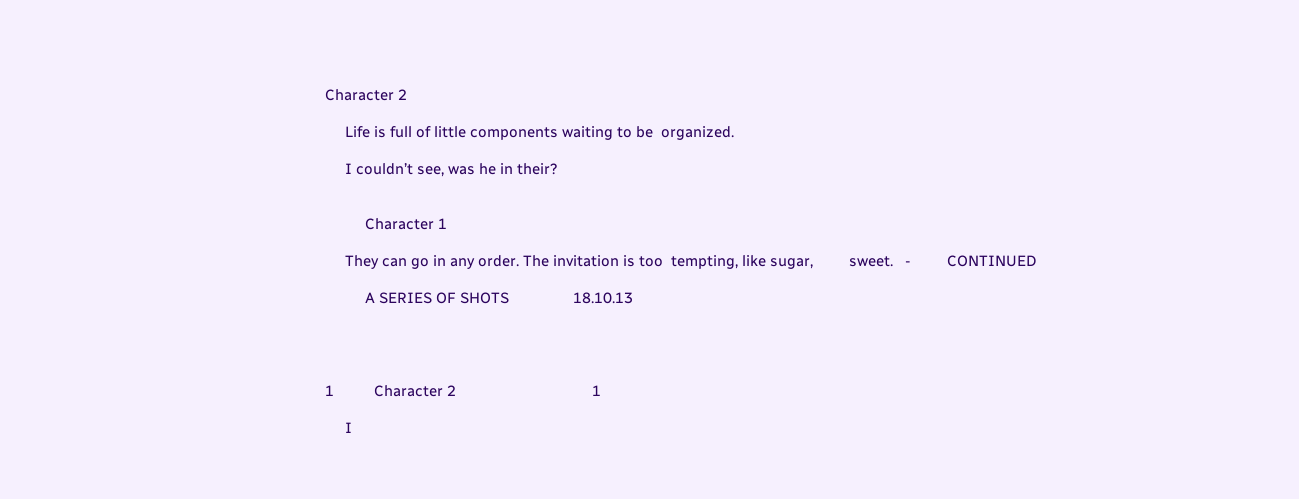Character 2

     Life is full of little components waiting to be  organized.

     I couldn’t see, was he in their?


          Character 1

     They can go in any order. The invitation is too  tempting, like sugar,         sweet.   -         CONTINUED

          A SERIES OF SHOTS                18.10.13




1          Character 2                                  1

     I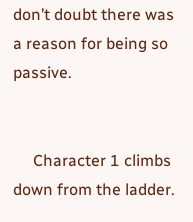don’t doubt there was a reason for being so  passive.


     Character 1 climbs down from the ladder.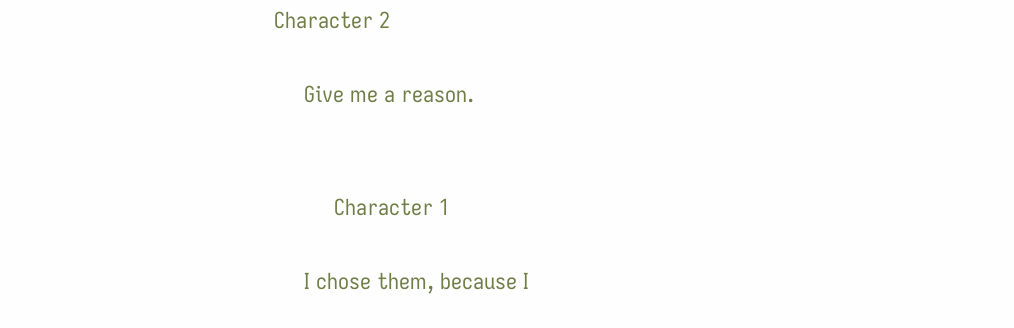Character 2

     Give me a reason.


          Character 1

     I chose them, because I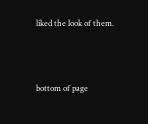liked the look of them.



bottom of page